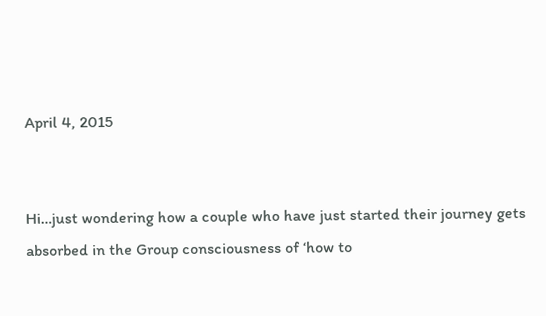April 4, 2015


Hi…just wondering how a couple who have just started their journey gets absorbed in the Group consciousness of ‘how to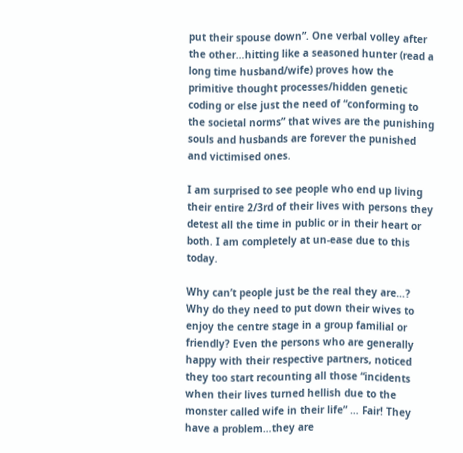put their spouse down”. One verbal volley after the other…hitting like a seasoned hunter (read a long time husband/wife) proves how the primitive thought processes/hidden genetic coding or else just the need of “conforming to the societal norms” that wives are the punishing souls and husbands are forever the punished and victimised ones.

I am surprised to see people who end up living their entire 2/3rd of their lives with persons they detest all the time in public or in their heart or both. I am completely at un-ease due to this today.

Why can’t people just be the real they are…? Why do they need to put down their wives to enjoy the centre stage in a group familial or friendly? Even the persons who are generally happy with their respective partners, noticed they too start recounting all those “incidents when their lives turned hellish due to the monster called wife in their life” … Fair! They have a problem…they are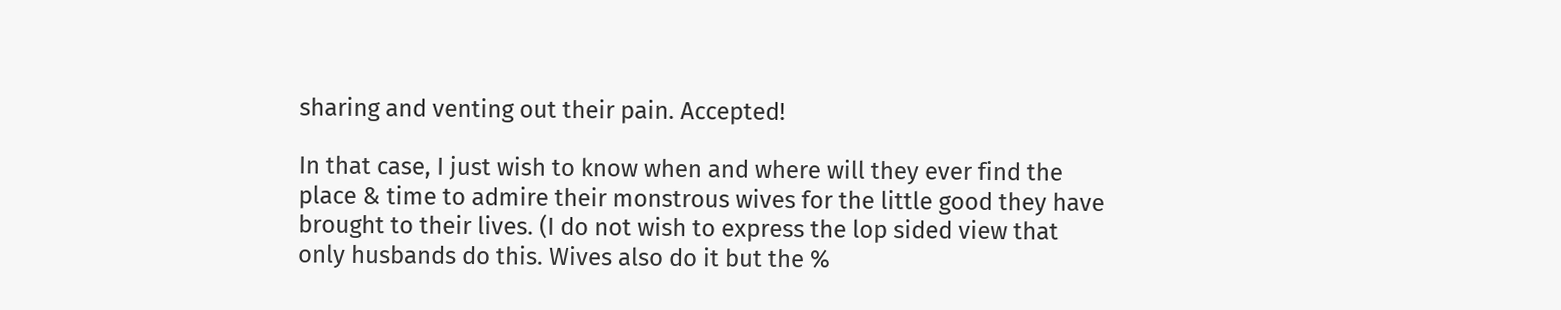sharing and venting out their pain. Accepted!

In that case, I just wish to know when and where will they ever find the place & time to admire their monstrous wives for the little good they have brought to their lives. (I do not wish to express the lop sided view that only husbands do this. Wives also do it but the %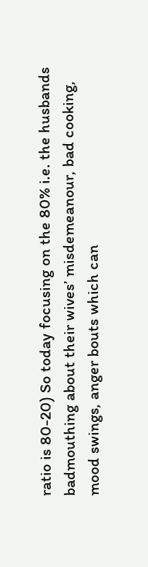ratio is 80-20) So today focusing on the 80% i.e. the husbands badmouthing about their wives’ misdemeanour, bad cooking, mood swings, anger bouts which can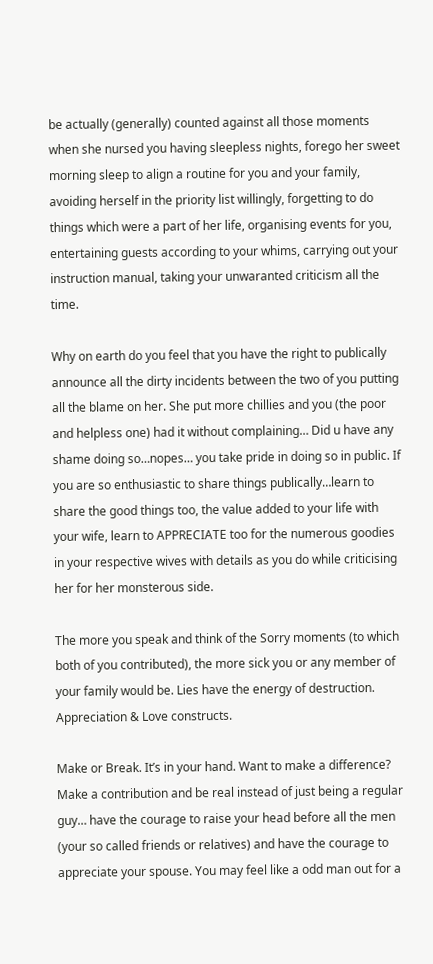be actually (generally) counted against all those moments when she nursed you having sleepless nights, forego her sweet morning sleep to align a routine for you and your family, avoiding herself in the priority list willingly, forgetting to do things which were a part of her life, organising events for you, entertaining guests according to your whims, carrying out your instruction manual, taking your unwaranted criticism all the time.

Why on earth do you feel that you have the right to publically announce all the dirty incidents between the two of you putting all the blame on her. She put more chillies and you (the poor and helpless one) had it without complaining… Did u have any shame doing so…nopes… you take pride in doing so in public. If you are so enthusiastic to share things publically…learn to share the good things too, the value added to your life with your wife, learn to APPRECIATE too for the numerous goodies in your respective wives with details as you do while criticising her for her monsterous side.

The more you speak and think of the Sorry moments (to which both of you contributed), the more sick you or any member of your family would be. Lies have the energy of destruction. Appreciation & Love constructs.

Make or Break. It’s in your hand. Want to make a difference? Make a contribution and be real instead of just being a regular guy… have the courage to raise your head before all the men (your so called friends or relatives) and have the courage to appreciate your spouse. You may feel like a odd man out for a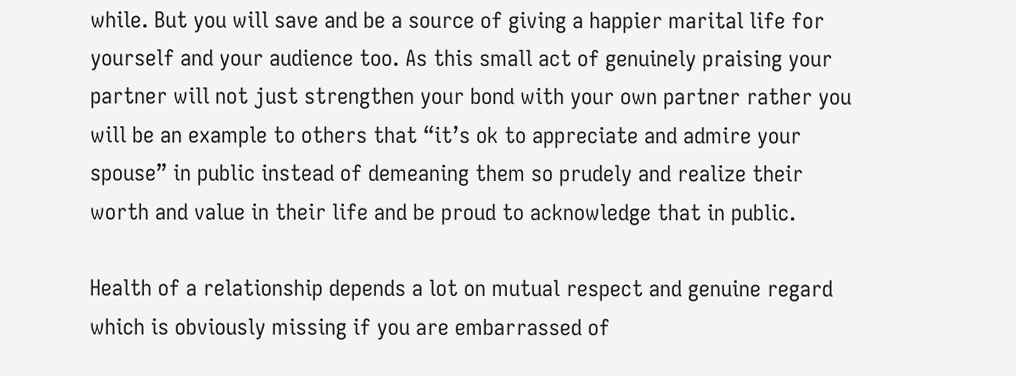while. But you will save and be a source of giving a happier marital life for yourself and your audience too. As this small act of genuinely praising your partner will not just strengthen your bond with your own partner rather you will be an example to others that “it’s ok to appreciate and admire your spouse” in public instead of demeaning them so prudely and realize their worth and value in their life and be proud to acknowledge that in public.

Health of a relationship depends a lot on mutual respect and genuine regard which is obviously missing if you are embarrassed of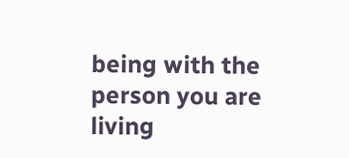being with the person you are living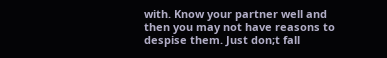with. Know your partner well and then you may not have reasons to despise them. Just don;t fall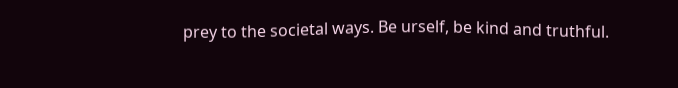prey to the societal ways. Be urself, be kind and truthful.